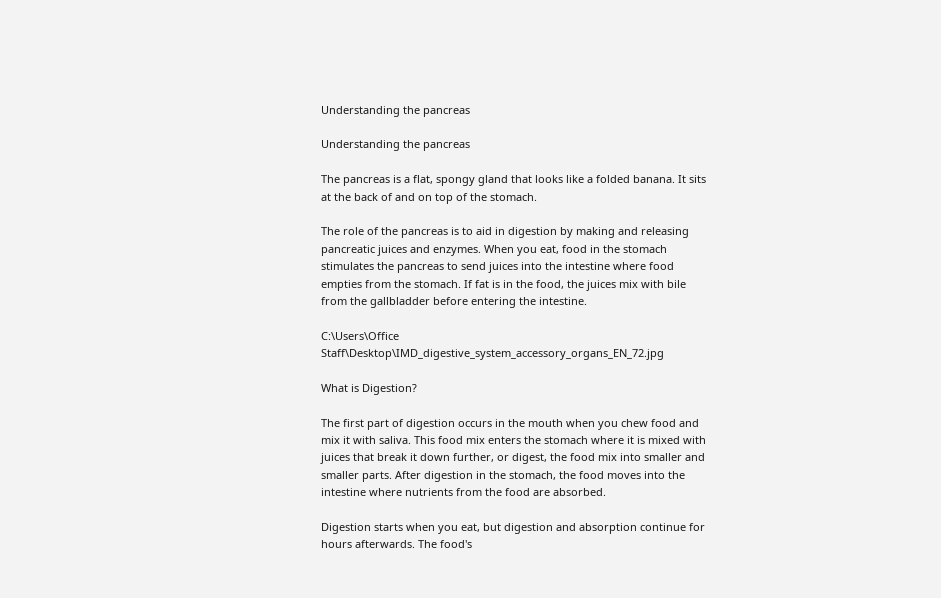Understanding the pancreas

Understanding the pancreas

The pancreas is a flat, spongy gland that looks like a folded banana. It sits at the back of and on top of the stomach.

The role of the pancreas is to aid in digestion by making and releasing pancreatic juices and enzymes. When you eat, food in the stomach stimulates the pancreas to send juices into the intestine where food empties from the stomach. If fat is in the food, the juices mix with bile from the gallbladder before entering the intestine.

C:\Users\Office Staff\Desktop\IMD_digestive_system_accessory_organs_EN_72.jpg

What is Digestion?

The first part of digestion occurs in the mouth when you chew food and mix it with saliva. This food mix enters the stomach where it is mixed with juices that break it down further, or digest, the food mix into smaller and smaller parts. After digestion in the stomach, the food moves into the intestine where nutrients from the food are absorbed.

Digestion starts when you eat, but digestion and absorption continue for hours afterwards. The food's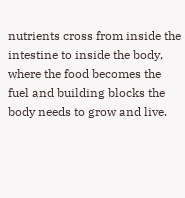nutrients cross from inside the intestine to inside the body, where the food becomes the fuel and building blocks the body needs to grow and live.